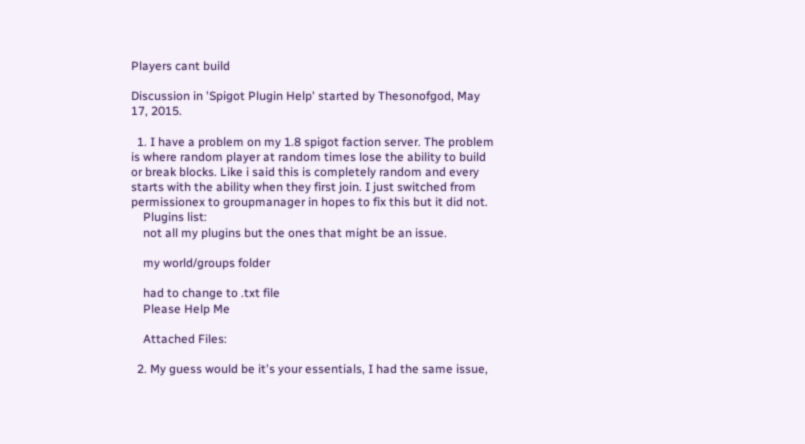Players cant build

Discussion in 'Spigot Plugin Help' started by Thesonofgod, May 17, 2015.

  1. I have a problem on my 1.8 spigot faction server. The problem is where random player at random times lose the ability to build or break blocks. Like i said this is completely random and every starts with the ability when they first join. I just switched from permissionex to groupmanager in hopes to fix this but it did not.
    Plugins list:
    not all my plugins but the ones that might be an issue.

    my world/groups folder

    had to change to .txt file
    Please Help Me

    Attached Files:

  2. My guess would be it's your essentials, I had the same issue,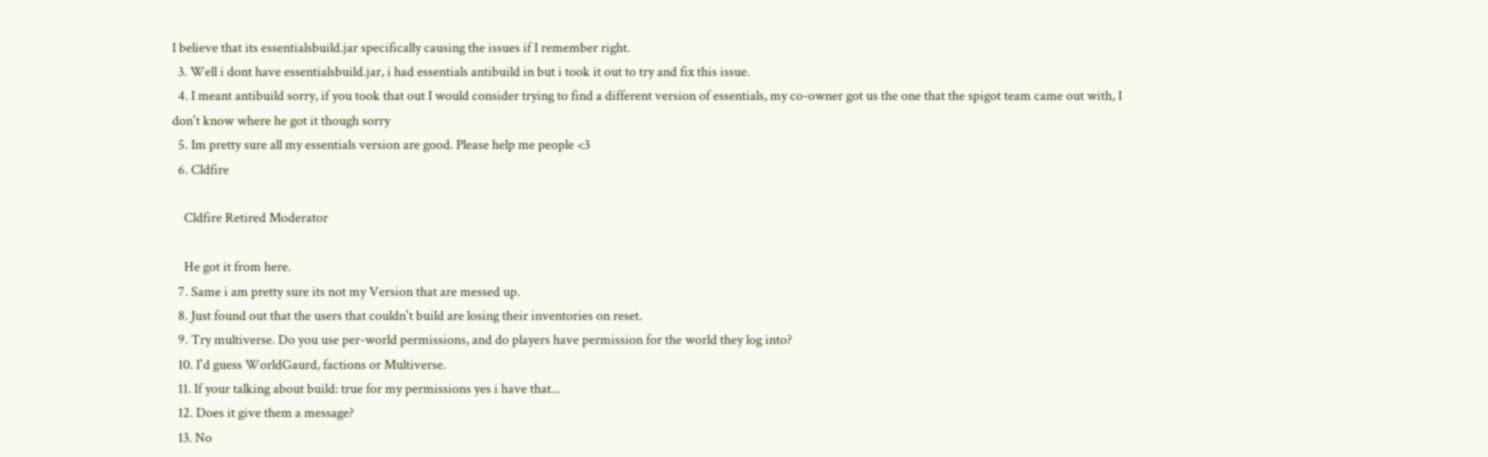I believe that its essentialsbuild.jar specifically causing the issues if I remember right.
  3. Well i dont have essentialsbuild.jar, i had essentials antibuild in but i took it out to try and fix this issue.
  4. I meant antibuild sorry, if you took that out I would consider trying to find a different version of essentials, my co-owner got us the one that the spigot team came out with, I don't know where he got it though sorry
  5. Im pretty sure all my essentials version are good. Please help me people <3
  6. Cldfire

    Cldfire Retired Moderator

    He got it from here.
  7. Same i am pretty sure its not my Version that are messed up.
  8. Just found out that the users that couldn't build are losing their inventories on reset.
  9. Try multiverse. Do you use per-world permissions, and do players have permission for the world they log into?
  10. I'd guess WorldGaurd, factions or Multiverse.
  11. If your talking about build: true for my permissions yes i have that...
  12. Does it give them a message?
  13. No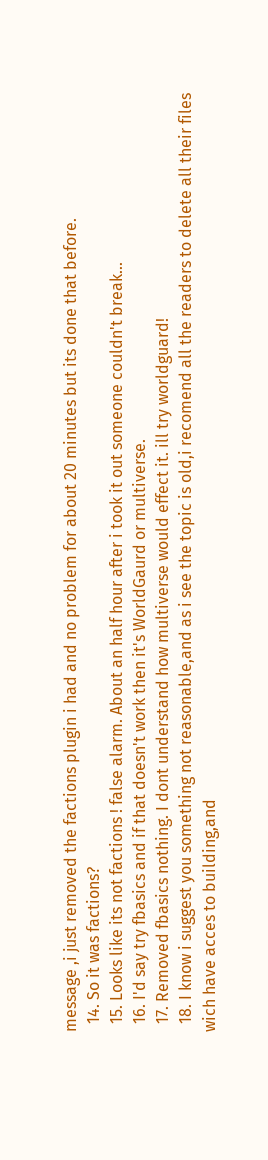message ,i just removed the factions plugin i had and no problem for about 20 minutes but its done that before.
  14. So it was factions?
  15. Looks like its not factions ! false alarm. About an half hour after i took it out someone couldn't break...
  16. I'd say try fbasics and if that doesn't work then it's WorldGaurd or multiverse.
  17. Removed fbasics nothing. I dont understand how multiverse would effect it. ill try worldguard!
  18. I know i suggest you something not reasonable,and as i see the topic is old,i recomend all the readers to delete all their files wich have acces to building,and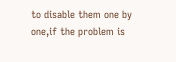to disable them one by one,if the problem is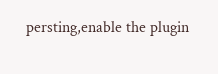persting,enable the plugin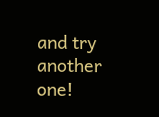and try another one!